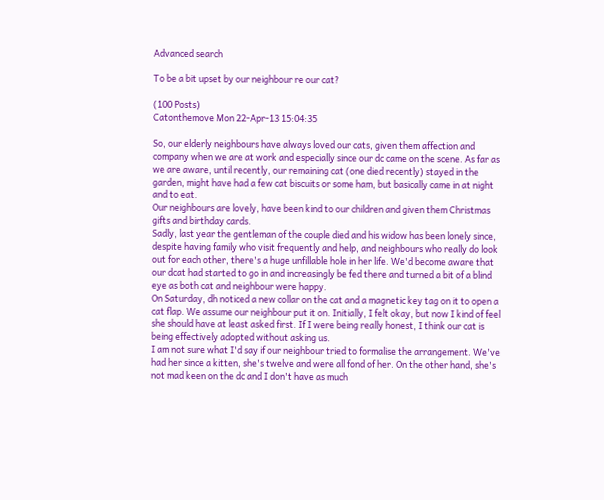Advanced search

To be a bit upset by our neighbour re our cat?

(100 Posts)
Catonthemove Mon 22-Apr-13 15:04:35

So, our elderly neighbours have always loved our cats, given them affection and company when we are at work and especially since our dc came on the scene. As far as we are aware, until recently, our remaining cat (one died recently) stayed in the garden, might have had a few cat biscuits or some ham, but basically came in at night and to eat.
Our neighbours are lovely, have been kind to our children and given them Christmas gifts and birthday cards.
Sadly, last year the gentleman of the couple died and his widow has been lonely since, despite having family who visit frequently and help, and neighbours who really do look out for each other, there's a huge unfillable hole in her life. We'd become aware that our dcat had started to go in and increasingly be fed there and turned a bit of a blind eye as both cat and neighbour were happy.
On Saturday, dh noticed a new collar on the cat and a magnetic key tag on it to open a cat flap. We assume our neighbour put it on. Initially, I felt okay, but now I kind of feel she should have at least asked first. If I were being really honest, I think our cat is being effectively adopted without asking us.
I am not sure what I'd say if our neighbour tried to formalise the arrangement. We've had her since a kitten, she's twelve and were all fond of her. On the other hand, she's not mad keen on the dc and I don't have as much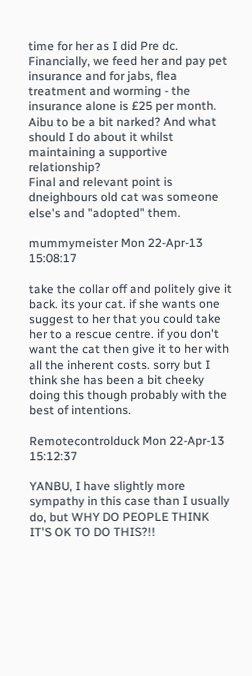time for her as I did Pre dc. Financially, we feed her and pay pet insurance and for jabs, flea treatment and worming - the insurance alone is £25 per month.
Aibu to be a bit narked? And what should I do about it whilst maintaining a supportive relationship?
Final and relevant point is dneighbours old cat was someone else's and "adopted" them.

mummymeister Mon 22-Apr-13 15:08:17

take the collar off and politely give it back. its your cat. if she wants one suggest to her that you could take her to a rescue centre. if you don't want the cat then give it to her with all the inherent costs. sorry but I think she has been a bit cheeky doing this though probably with the best of intentions.

Remotecontrolduck Mon 22-Apr-13 15:12:37

YANBU, I have slightly more sympathy in this case than I usually do, but WHY DO PEOPLE THINK IT'S OK TO DO THIS?!!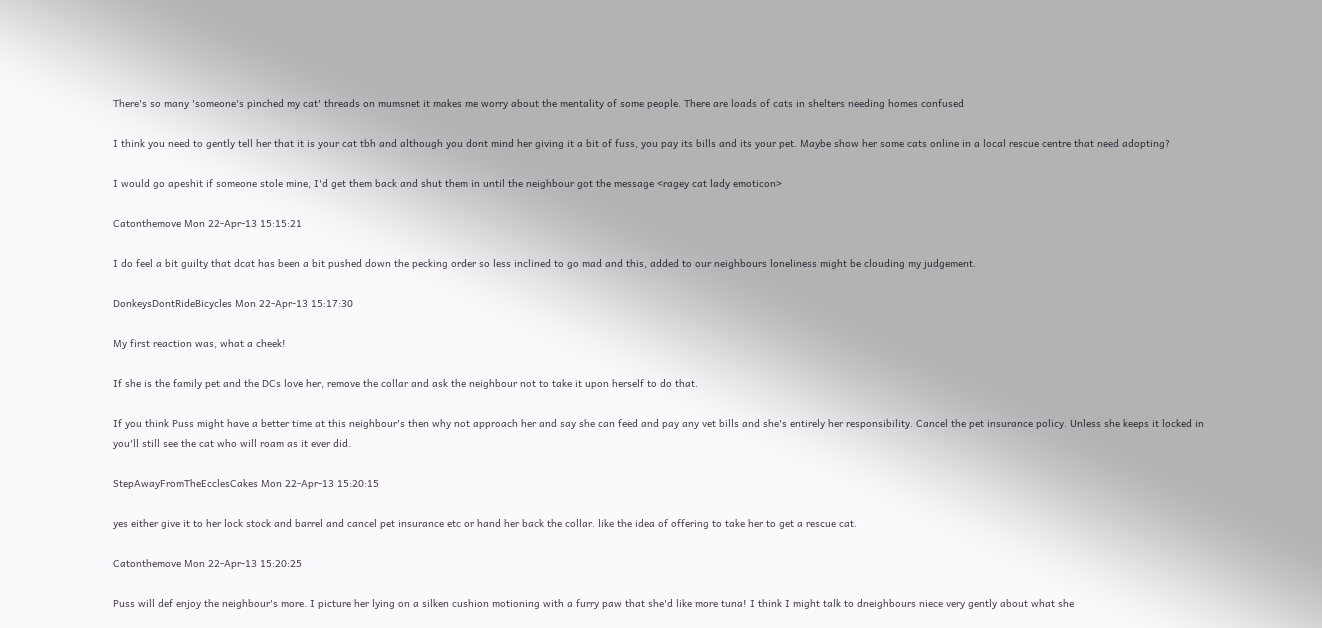There's so many 'someone's pinched my cat' threads on mumsnet it makes me worry about the mentality of some people. There are loads of cats in shelters needing homes confused

I think you need to gently tell her that it is your cat tbh and although you dont mind her giving it a bit of fuss, you pay its bills and its your pet. Maybe show her some cats online in a local rescue centre that need adopting?

I would go apeshit if someone stole mine, I'd get them back and shut them in until the neighbour got the message <ragey cat lady emoticon>

Catonthemove Mon 22-Apr-13 15:15:21

I do feel a bit guilty that dcat has been a bit pushed down the pecking order so less inclined to go mad and this, added to our neighbours loneliness might be clouding my judgement.

DonkeysDontRideBicycles Mon 22-Apr-13 15:17:30

My first reaction was, what a cheek!

If she is the family pet and the DCs love her, remove the collar and ask the neighbour not to take it upon herself to do that.

If you think Puss might have a better time at this neighbour's then why not approach her and say she can feed and pay any vet bills and she's entirely her responsibility. Cancel the pet insurance policy. Unless she keeps it locked in you'll still see the cat who will roam as it ever did.

StepAwayFromTheEcclesCakes Mon 22-Apr-13 15:20:15

yes either give it to her lock stock and barrel and cancel pet insurance etc or hand her back the collar. like the idea of offering to take her to get a rescue cat.

Catonthemove Mon 22-Apr-13 15:20:25

Puss will def enjoy the neighbour's more. I picture her lying on a silken cushion motioning with a furry paw that she'd like more tuna! I think I might talk to dneighbours niece very gently about what she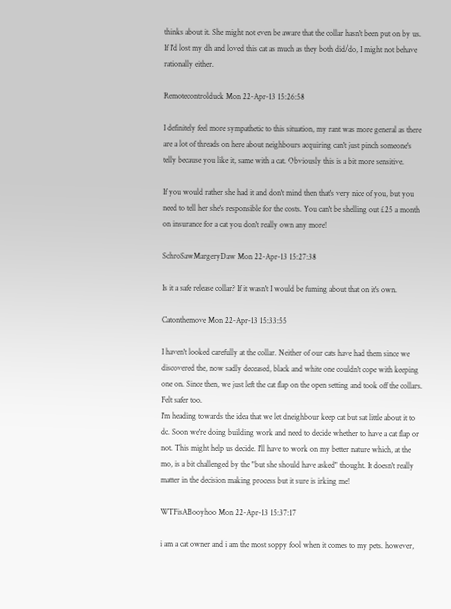thinks about it. She might not even be aware that the collar hasn't been put on by us. If I'd lost my dh and loved this cat as much as they both did/do, I might not behave rationally either.

Remotecontrolduck Mon 22-Apr-13 15:26:58

I definitely feel more sympathetic to this situation, my rant was more general as there are a lot of threads on here about neighbours acquiring can't just pinch someone's telly because you like it, same with a cat. Obviously this is a bit more sensitive.

If you would rather she had it and don't mind then that's very nice of you, but you need to tell her she's responsible for the costs. You can't be shelling out £25 a month on insurance for a cat you don't really own any more!

SchroSawMargeryDaw Mon 22-Apr-13 15:27:38

Is it a safe release collar? If it wasn't I would be fuming about that on it's own.

Catonthemove Mon 22-Apr-13 15:33:55

I haven't looked carefully at the collar. Neither of our cats have had them since we discovered the, now sadly deceased, black and white one couldn't cope with keeping one on. Since then, we just left the cat flap on the open setting and took off the collars. Felt safer too.
I'm heading towards the idea that we let dneighbour keep cat but sat little about it to dc. Soon we're doing building work and need to decide whether to have a cat flap or not. This might help us decide. I'll have to work on my better nature which, at the mo, is a bit challenged by the "but she should have asked" thought. It doesn't really matter in the decision making process but it sure is irking me!

WTFisABooyhoo Mon 22-Apr-13 15:37:17

i am a cat owner and i am the most soppy fool when it comes to my pets. however,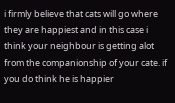i firmly believe that cats will go where they are happiest and in this case i think your neighbour is getting alot from the companionship of your cate. if you do think he is happier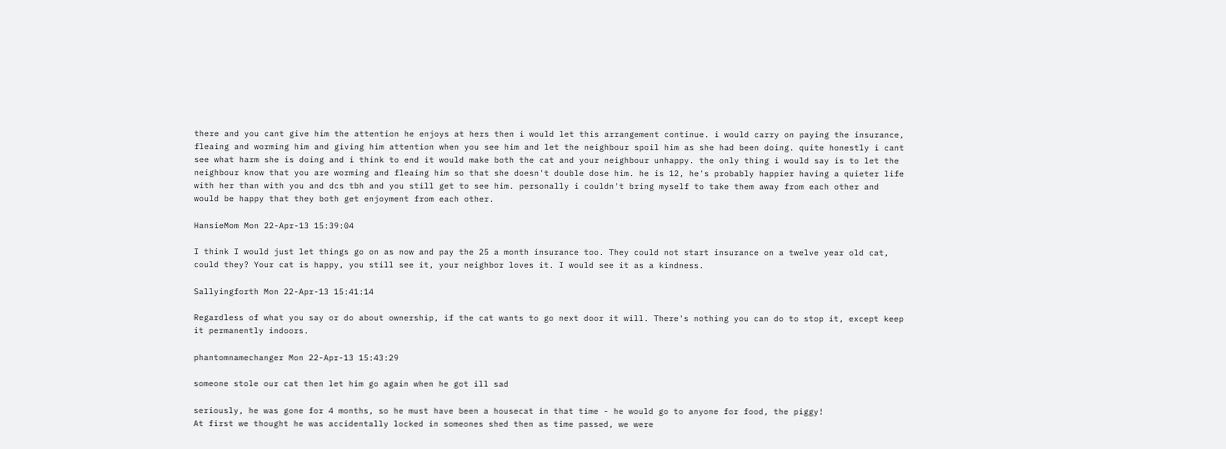there and you cant give him the attention he enjoys at hers then i would let this arrangement continue. i would carry on paying the insurance, fleaing and worming him and giving him attention when you see him and let the neighbour spoil him as she had been doing. quite honestly i cant see what harm she is doing and i think to end it would make both the cat and your neighbour unhappy. the only thing i would say is to let the neighbour know that you are worming and fleaing him so that she doesn't double dose him. he is 12, he's probably happier having a quieter life with her than with you and dcs tbh and you still get to see him. personally i couldn't bring myself to take them away from each other and would be happy that they both get enjoyment from each other.

HansieMom Mon 22-Apr-13 15:39:04

I think I would just let things go on as now and pay the 25 a month insurance too. They could not start insurance on a twelve year old cat, could they? Your cat is happy, you still see it, your neighbor loves it. I would see it as a kindness.

Sallyingforth Mon 22-Apr-13 15:41:14

Regardless of what you say or do about ownership, if the cat wants to go next door it will. There's nothing you can do to stop it, except keep it permanently indoors.

phantomnamechanger Mon 22-Apr-13 15:43:29

someone stole our cat then let him go again when he got ill sad

seriously, he was gone for 4 months, so he must have been a housecat in that time - he would go to anyone for food, the piggy!
At first we thought he was accidentally locked in someones shed then as time passed, we were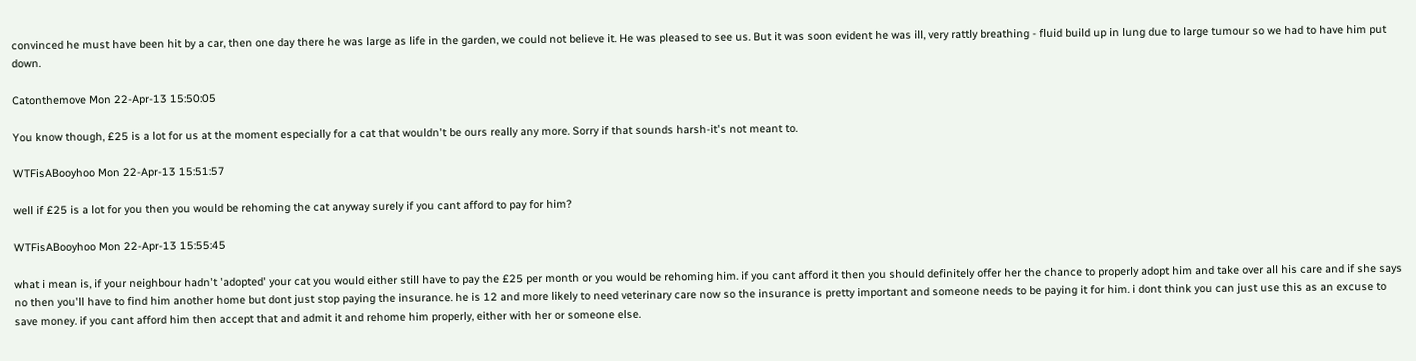convinced he must have been hit by a car, then one day there he was large as life in the garden, we could not believe it. He was pleased to see us. But it was soon evident he was ill, very rattly breathing - fluid build up in lung due to large tumour so we had to have him put down.

Catonthemove Mon 22-Apr-13 15:50:05

You know though, £25 is a lot for us at the moment especially for a cat that wouldn't be ours really any more. Sorry if that sounds harsh-it's not meant to.

WTFisABooyhoo Mon 22-Apr-13 15:51:57

well if £25 is a lot for you then you would be rehoming the cat anyway surely if you cant afford to pay for him?

WTFisABooyhoo Mon 22-Apr-13 15:55:45

what i mean is, if your neighbour hadn't 'adopted' your cat you would either still have to pay the £25 per month or you would be rehoming him. if you cant afford it then you should definitely offer her the chance to properly adopt him and take over all his care and if she says no then you'll have to find him another home but dont just stop paying the insurance. he is 12 and more likely to need veterinary care now so the insurance is pretty important and someone needs to be paying it for him. i dont think you can just use this as an excuse to save money. if you cant afford him then accept that and admit it and rehome him properly, either with her or someone else.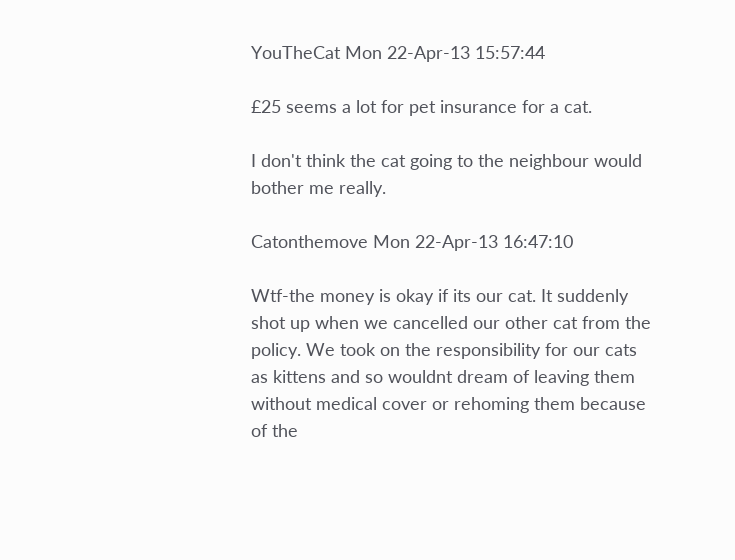YouTheCat Mon 22-Apr-13 15:57:44

£25 seems a lot for pet insurance for a cat.

I don't think the cat going to the neighbour would bother me really.

Catonthemove Mon 22-Apr-13 16:47:10

Wtf-the money is okay if its our cat. It suddenly shot up when we cancelled our other cat from the policy. We took on the responsibility for our cats as kittens and so wouldnt dream of leaving them without medical cover or rehoming them because of the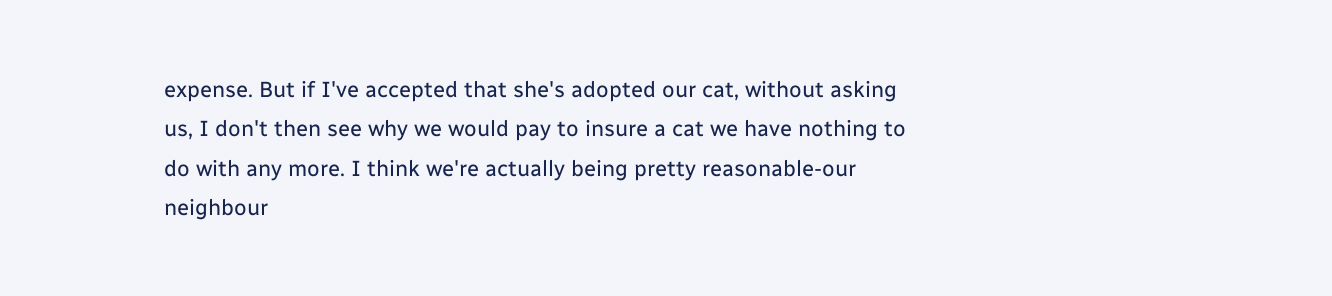expense. But if I've accepted that she's adopted our cat, without asking us, I don't then see why we would pay to insure a cat we have nothing to do with any more. I think we're actually being pretty reasonable-our neighbour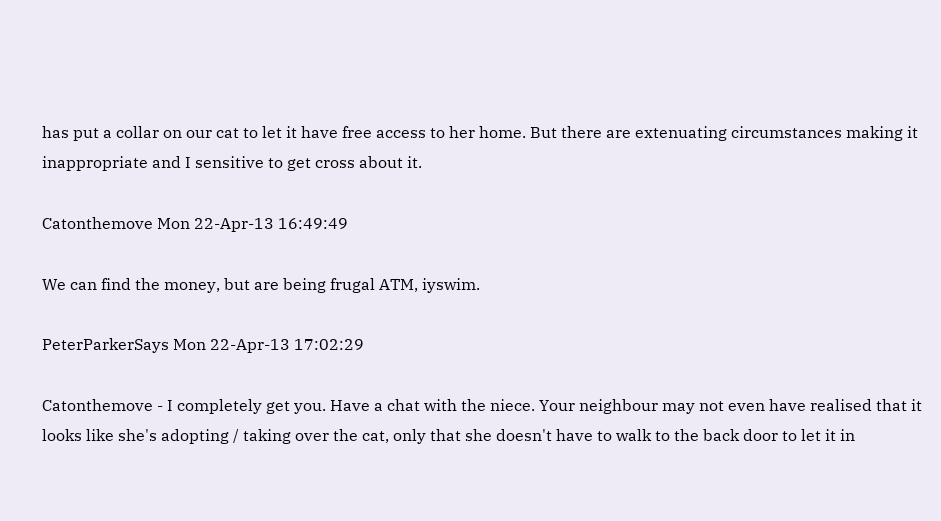has put a collar on our cat to let it have free access to her home. But there are extenuating circumstances making it inappropriate and I sensitive to get cross about it.

Catonthemove Mon 22-Apr-13 16:49:49

We can find the money, but are being frugal ATM, iyswim.

PeterParkerSays Mon 22-Apr-13 17:02:29

Catonthemove - I completely get you. Have a chat with the niece. Your neighbour may not even have realised that it looks like she's adopting / taking over the cat, only that she doesn't have to walk to the back door to let it in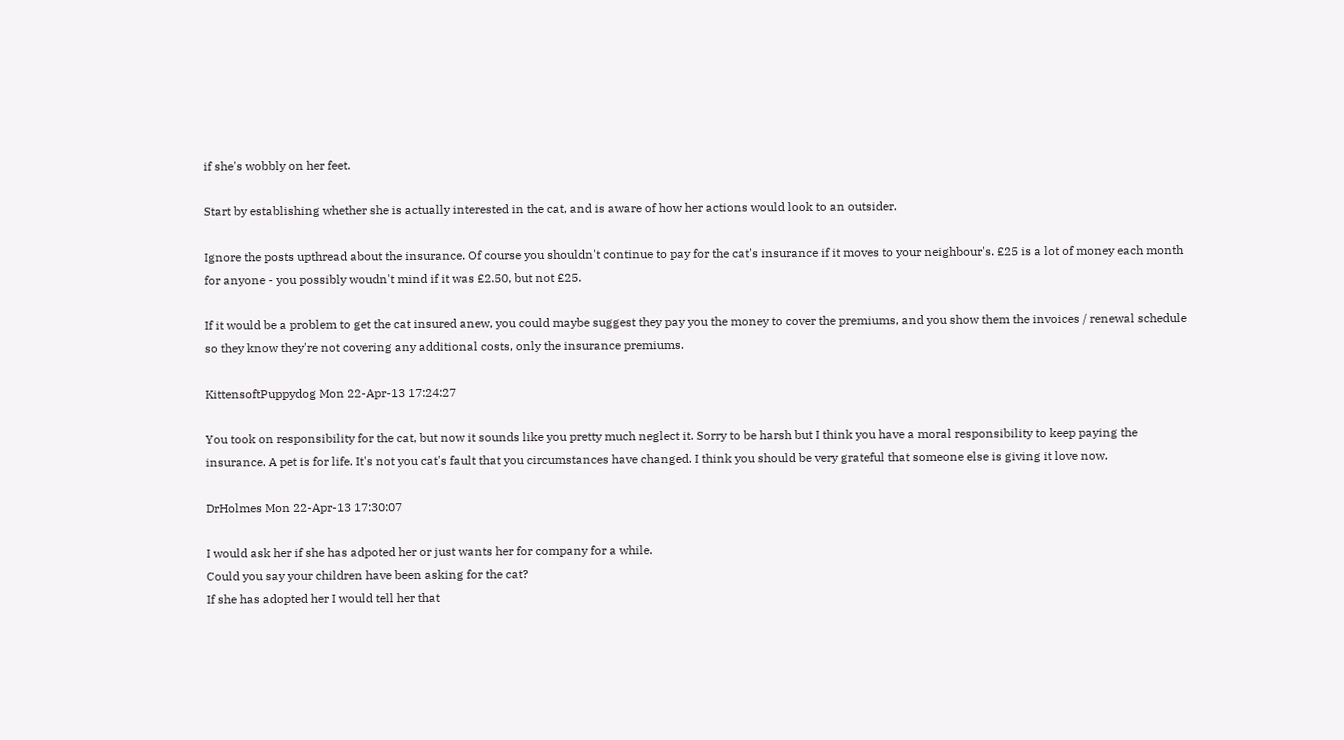if she's wobbly on her feet.

Start by establishing whether she is actually interested in the cat, and is aware of how her actions would look to an outsider.

Ignore the posts upthread about the insurance. Of course you shouldn't continue to pay for the cat's insurance if it moves to your neighbour's. £25 is a lot of money each month for anyone - you possibly woudn't mind if it was £2.50, but not £25.

If it would be a problem to get the cat insured anew, you could maybe suggest they pay you the money to cover the premiums, and you show them the invoices / renewal schedule so they know they're not covering any additional costs, only the insurance premiums.

KittensoftPuppydog Mon 22-Apr-13 17:24:27

You took on responsibility for the cat, but now it sounds like you pretty much neglect it. Sorry to be harsh but I think you have a moral responsibility to keep paying the insurance. A pet is for life. It's not you cat's fault that you circumstances have changed. I think you should be very grateful that someone else is giving it love now.

DrHolmes Mon 22-Apr-13 17:30:07

I would ask her if she has adpoted her or just wants her for company for a while.
Could you say your children have been asking for the cat?
If she has adopted her I would tell her that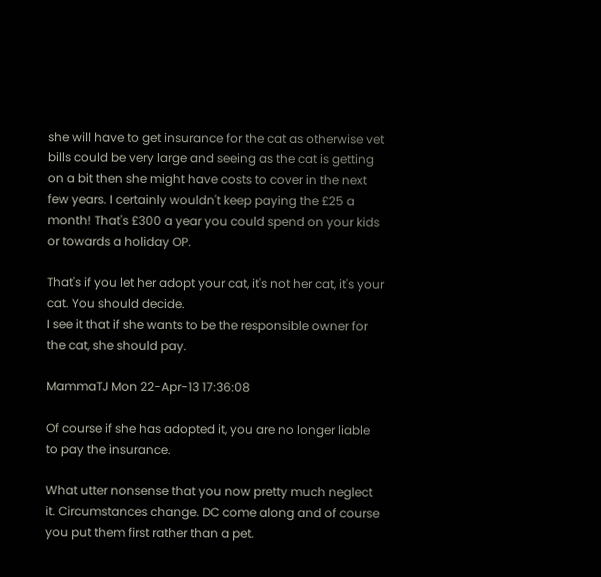she will have to get insurance for the cat as otherwise vet bills could be very large and seeing as the cat is getting on a bit then she might have costs to cover in the next few years. I certainly wouldn't keep paying the £25 a month! That's £300 a year you could spend on your kids or towards a holiday OP.

That's if you let her adopt your cat, it's not her cat, it's your cat. You should decide.
I see it that if she wants to be the responsible owner for the cat, she should pay.

MammaTJ Mon 22-Apr-13 17:36:08

Of course if she has adopted it, you are no longer liable to pay the insurance.

What utter nonsense that you now pretty much neglect it. Circumstances change. DC come along and of course you put them first rather than a pet.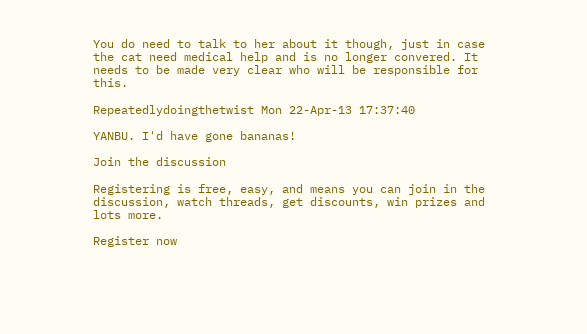You do need to talk to her about it though, just in case the cat need medical help and is no longer convered. It needs to be made very clear who will be responsible for this.

Repeatedlydoingthetwist Mon 22-Apr-13 17:37:40

YANBU. I'd have gone bananas!

Join the discussion

Registering is free, easy, and means you can join in the discussion, watch threads, get discounts, win prizes and lots more.

Register now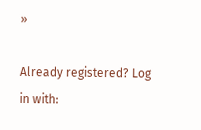»

Already registered? Log in with: